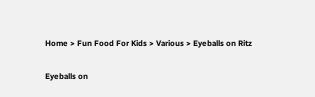Home > Fun Food For Kids > Various > Eyeballs on Ritz

Eyeballs on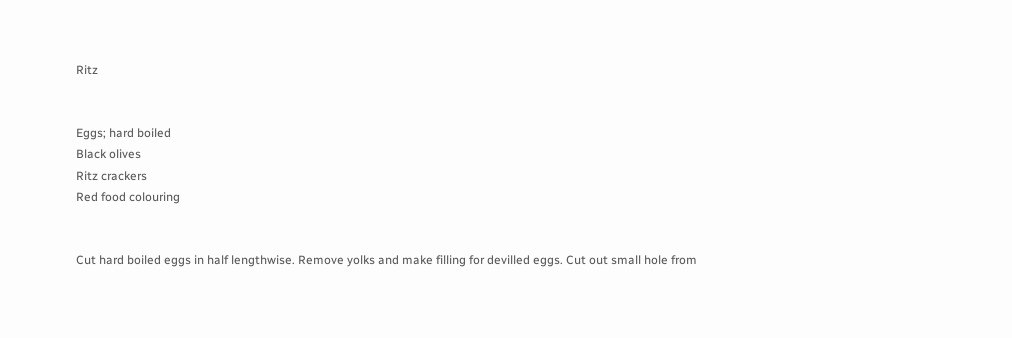Ritz


Eggs; hard boiled
Black olives
Ritz crackers
Red food colouring


Cut hard boiled eggs in half lengthwise. Remove yolks and make filling for devilled eggs. Cut out small hole from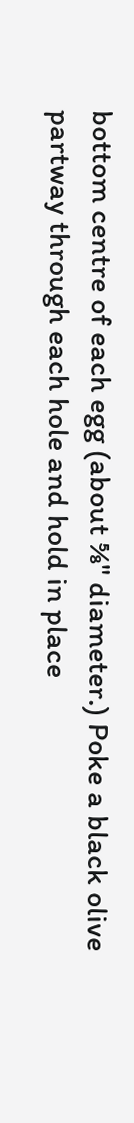bottom centre of each egg (about ⅝" diameter.) Poke a black olive partway through each hole and hold in place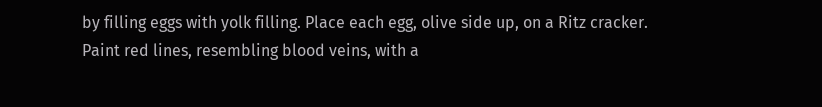by filling eggs with yolk filling. Place each egg, olive side up, on a Ritz cracker. Paint red lines, resembling blood veins, with a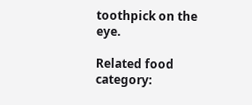toothpick on the eye.

Related food category: